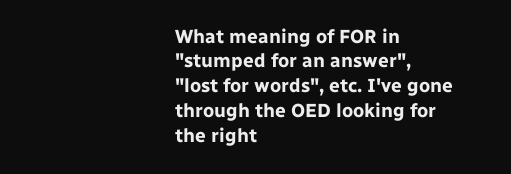What meaning of FOR in "stumped for an answer", "lost for words", etc. I've gone through the OED looking for the right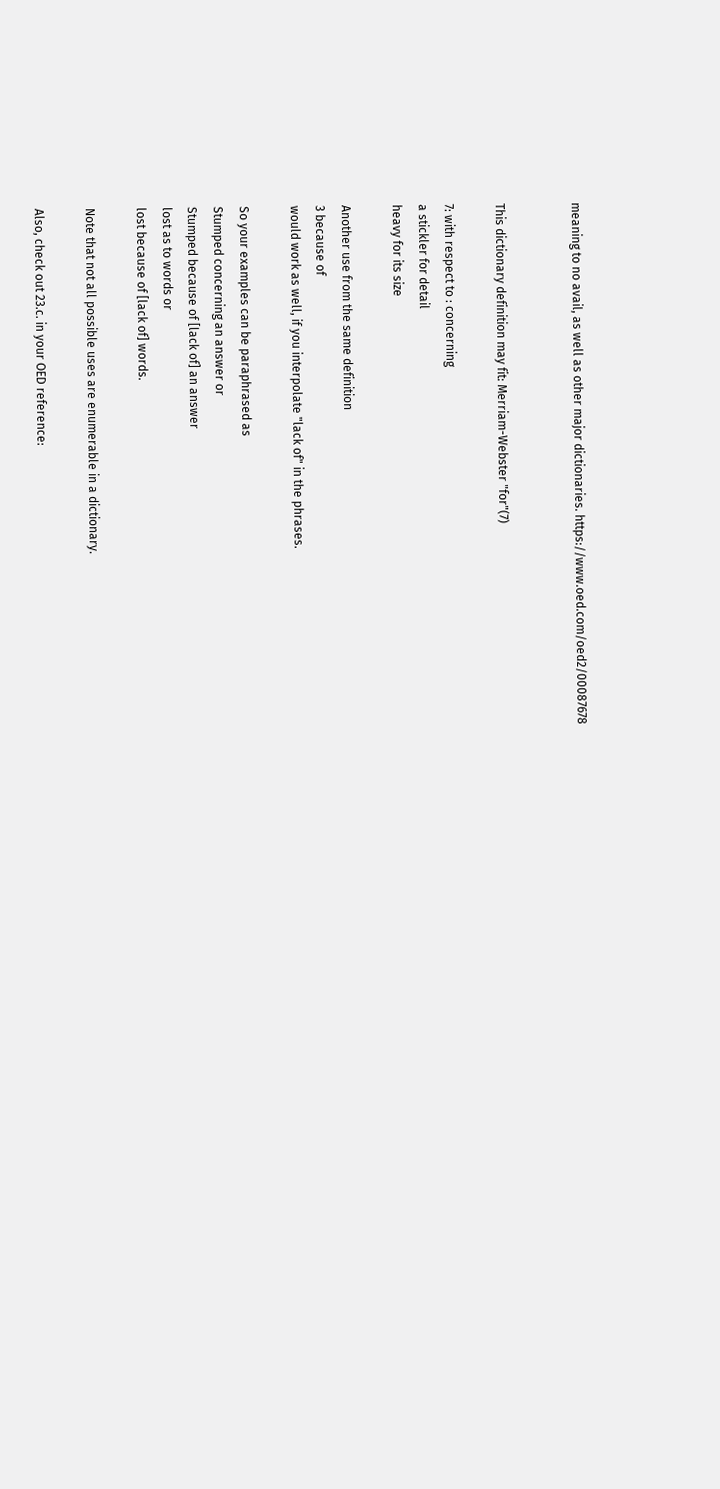meaning to no avail, as well as other major dictionaries. https://www.oed.com/oed2/00087678


This dictionary definition may fit: Merriam-Webster "for"(7)

7: with respect to : concerning
a stickler for detail
heavy for its size

Another use from the same definition
3 because of
would work as well, if you interpolate "lack of" in the phrases.

So your examples can be paraphrased as
Stumped concerning an answer or
Stumped because of [lack of] an answer
lost as to words or
lost because of [lack of] words.

Note that not all possible uses are enumerable in a dictionary.

Also, check out 23.c. in your OED reference: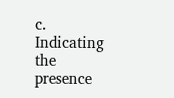c. Indicating the presence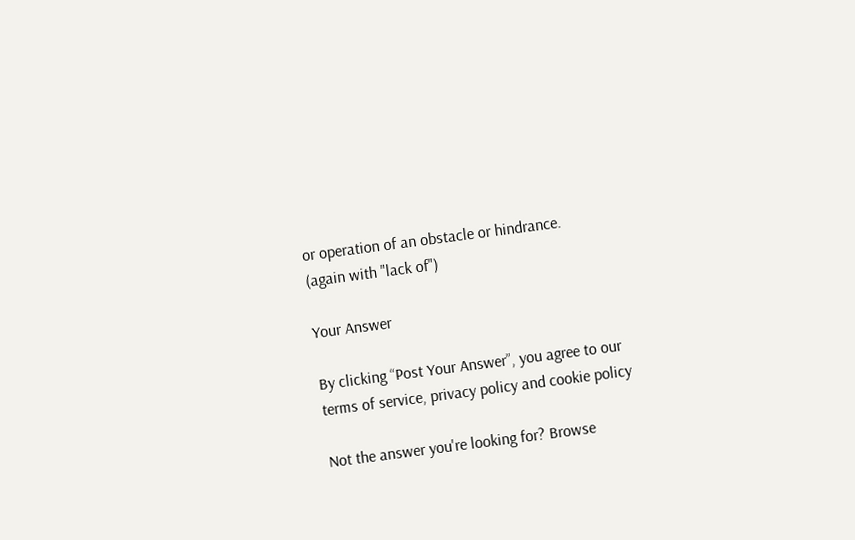or operation of an obstacle or hindrance.
(again with "lack of")

Your Answer

By clicking “Post Your Answer”, you agree to our terms of service, privacy policy and cookie policy

Not the answer you're looking for? Browse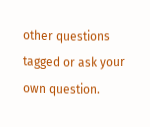other questions tagged or ask your own question.